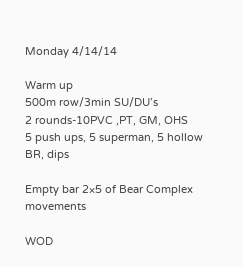Monday 4/14/14

Warm up
500m row/3min SU/DU’s
2 rounds-10PVC ,PT, GM, OHS
5 push ups, 5 superman, 5 hollow BR, dips

Empty bar 2×5 of Bear Complex movements

WOD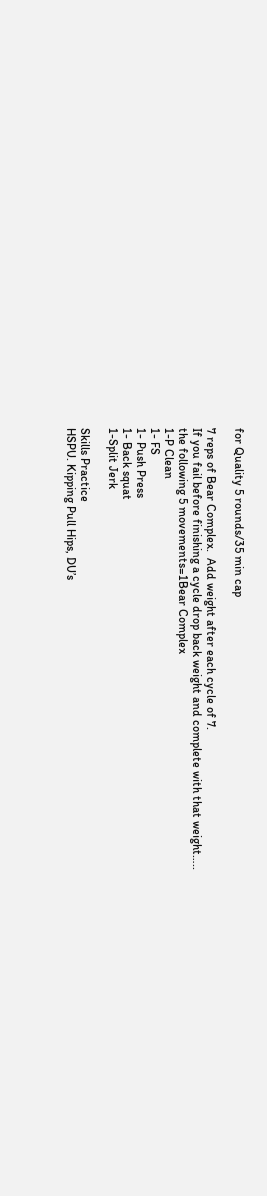for Quality 5 rounds/35 min cap

7 reps of Bear Complex.  Add weight after each cycle of 7.
If you fail before finishing a cycle drop back weight and complete with that weight…..
the following 5 movements=1Bear Complex
1-P Clean
1- FS
1- Push Press
1- Back squat
1-Split Jerk

Skills Practice
HSPU. Kipping Pull Hips, DU’s